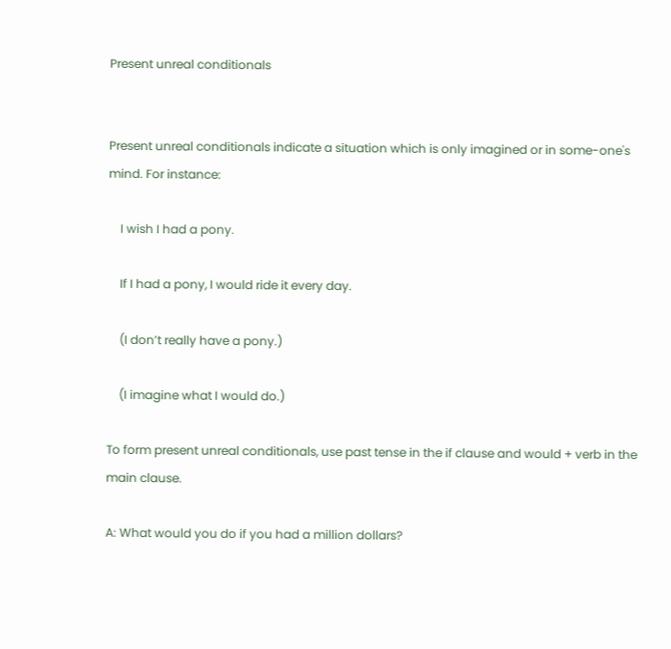Present unreal conditionals


Present unreal conditionals indicate a situation which is only imagined or in some-one's mind. For instance:

    I wish I had a pony.

    If I had a pony, I would ride it every day.

    (I don’t really have a pony.)

    (I imagine what I would do.)

To form present unreal conditionals, use past tense in the if clause and would + verb in the main clause.

A: What would you do if you had a million dollars?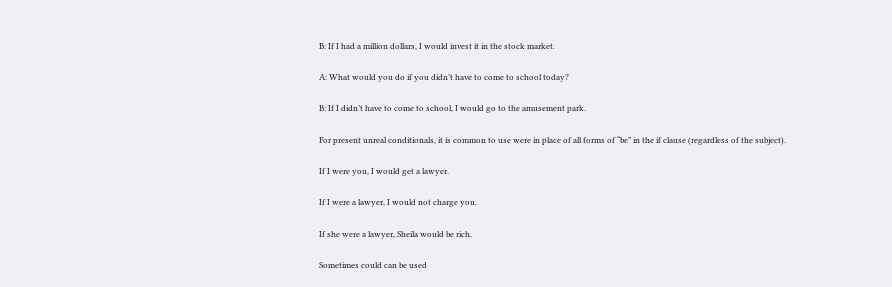B: If I had a million dollars, I would invest it in the stock market.

A: What would you do if you didn’t have to come to school today?

B: If I didn’t have to come to school, I would go to the amusement park.

For present unreal conditionals, it is common to use were in place of all forms of “be” in the if clause (regardless of the subject).

If I were you, I would get a lawyer.

If I were a lawyer, I would not charge you.

If she were a lawyer, Sheila would be rich.

Sometimes could can be used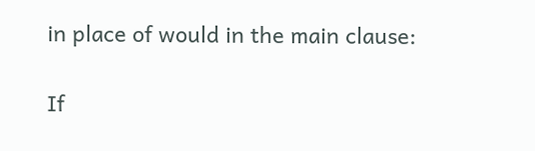in place of would in the main clause:

If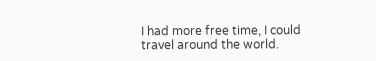I had more free time, I could travel around the world.